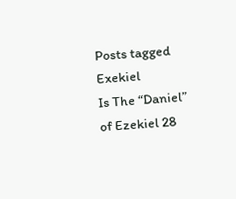Posts tagged Exekiel
Is The “Daniel” of Ezekiel 28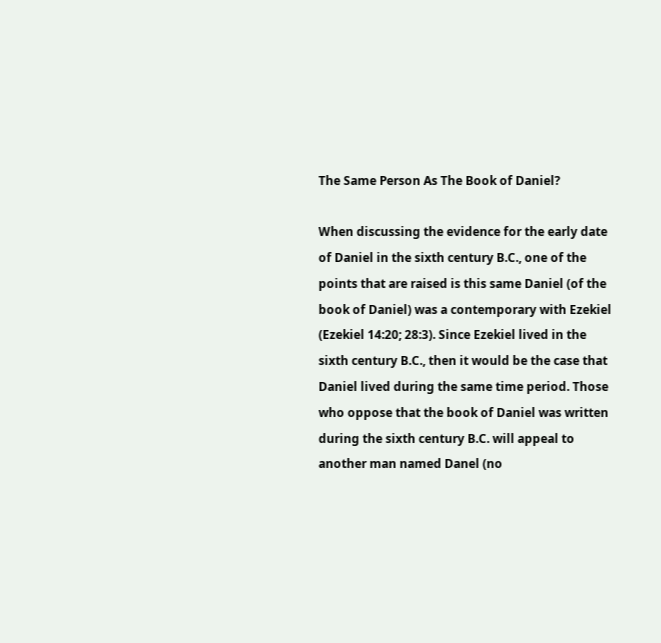The Same Person As The Book of Daniel?

When discussing the evidence for the early date of Daniel in the sixth century B.C., one of the points that are raised is this same Daniel (of the book of Daniel) was a contemporary with Ezekiel (Ezekiel 14:20; 28:3). Since Ezekiel lived in the sixth century B.C., then it would be the case that Daniel lived during the same time period. Those who oppose that the book of Daniel was written during the sixth century B.C. will appeal to another man named Danel (no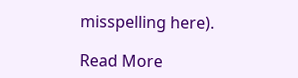misspelling here).

Read More